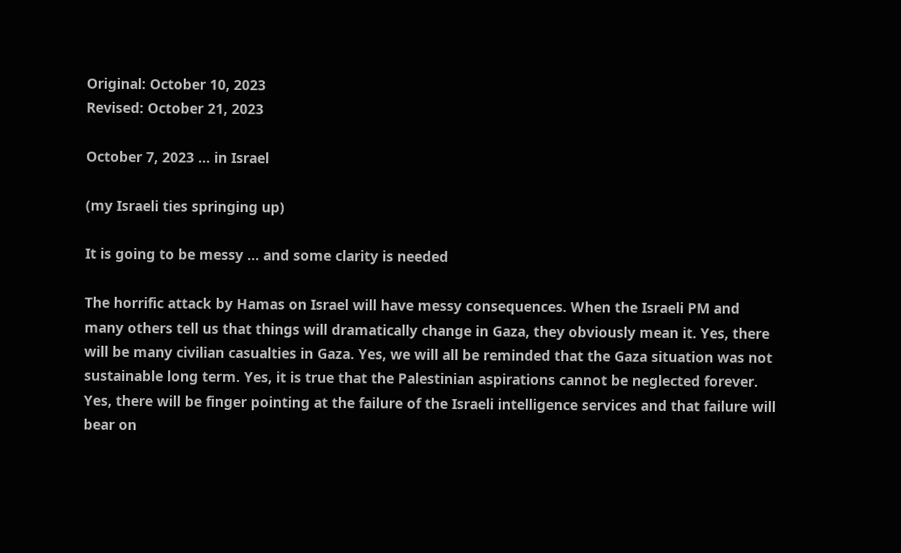Original: October 10, 2023
Revised: October 21, 2023

October 7, 2023 ... in Israel

(my Israeli ties springing up)

It is going to be messy ... and some clarity is needed

The horrific attack by Hamas on Israel will have messy consequences. When the Israeli PM and many others tell us that things will dramatically change in Gaza, they obviously mean it. Yes, there will be many civilian casualties in Gaza. Yes, we will all be reminded that the Gaza situation was not sustainable long term. Yes, it is true that the Palestinian aspirations cannot be neglected forever. Yes, there will be finger pointing at the failure of the Israeli intelligence services and that failure will bear on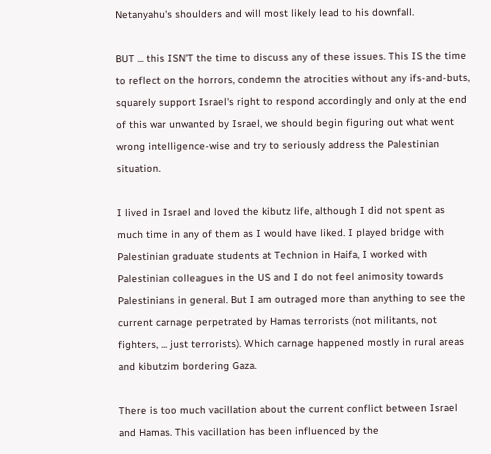Netanyahu's shoulders and will most likely lead to his downfall.

BUT ... this ISN'T the time to discuss any of these issues. This IS the time to reflect on the horrors, condemn the atrocities without any ifs-and-buts, squarely support Israel's right to respond accordingly and only at the end of this war unwanted by Israel, we should begin figuring out what went wrong intelligence-wise and try to seriously address the Palestinian situation.

I lived in Israel and loved the kibutz life, although I did not spent as much time in any of them as I would have liked. I played bridge with Palestinian graduate students at Technion in Haifa, I worked with Palestinian colleagues in the US and I do not feel animosity towards Palestinians in general. But I am outraged more than anything to see the current carnage perpetrated by Hamas terrorists (not militants, not fighters, ... just terrorists). Which carnage happened mostly in rural areas and kibutzim bordering Gaza.

There is too much vacillation about the current conflict between Israel and Hamas. This vacillation has been influenced by the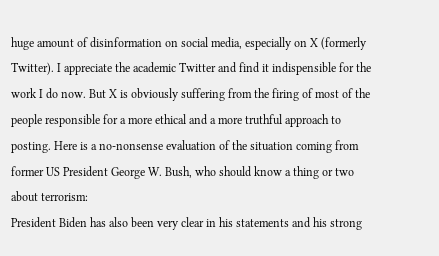huge amount of disinformation on social media, especially on X (formerly Twitter). I appreciate the academic Twitter and find it indispensible for the work I do now. But X is obviously suffering from the firing of most of the people responsible for a more ethical and a more truthful approach to posting. Here is a no-nonsense evaluation of the situation coming from former US President George W. Bush, who should know a thing or two about terrorism:
President Biden has also been very clear in his statements and his strong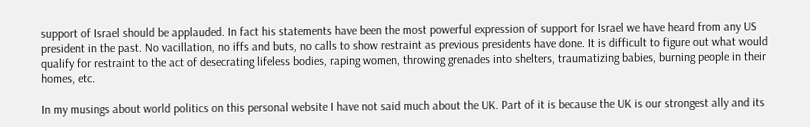support of Israel should be applauded. In fact his statements have been the most powerful expression of support for Israel we have heard from any US president in the past. No vacillation, no iffs and buts, no calls to show restraint as previous presidents have done. It is difficult to figure out what would qualify for restraint to the act of desecrating lifeless bodies, raping women, throwing grenades into shelters, traumatizing babies, burning people in their homes, etc.

In my musings about world politics on this personal website I have not said much about the UK. Part of it is because the UK is our strongest ally and its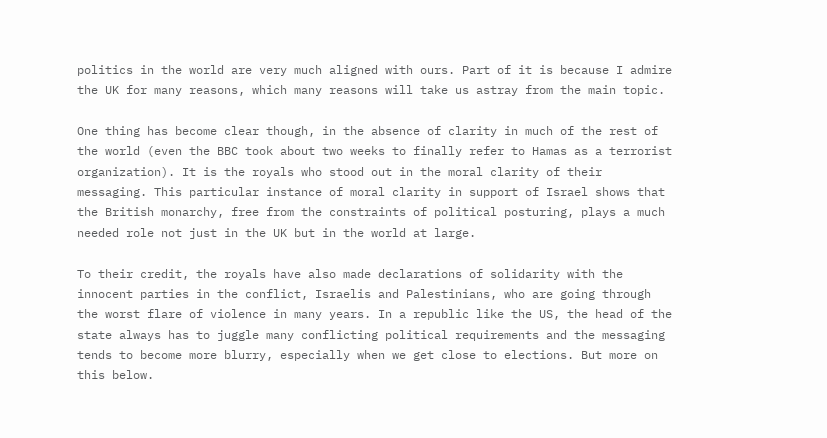politics in the world are very much aligned with ours. Part of it is because I admire the UK for many reasons, which many reasons will take us astray from the main topic.

One thing has become clear though, in the absence of clarity in much of the rest of the world (even the BBC took about two weeks to finally refer to Hamas as a terrorist organization). It is the royals who stood out in the moral clarity of their messaging. This particular instance of moral clarity in support of Israel shows that the British monarchy, free from the constraints of political posturing, plays a much needed role not just in the UK but in the world at large.

To their credit, the royals have also made declarations of solidarity with the innocent parties in the conflict, Israelis and Palestinians, who are going through the worst flare of violence in many years. In a republic like the US, the head of the state always has to juggle many conflicting political requirements and the messaging tends to become more blurry, especially when we get close to elections. But more on this below.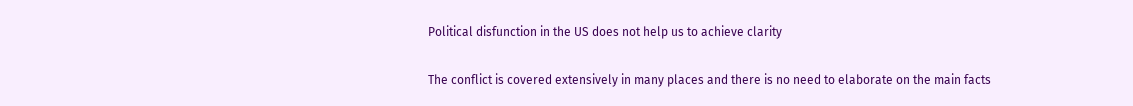Political disfunction in the US does not help us to achieve clarity

The conflict is covered extensively in many places and there is no need to elaborate on the main facts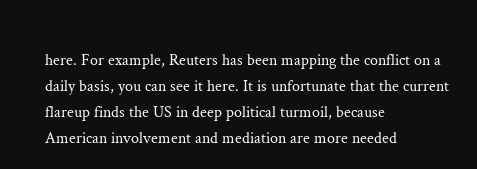here. For example, Reuters has been mapping the conflict on a daily basis, you can see it here. It is unfortunate that the current flareup finds the US in deep political turmoil, because American involvement and mediation are more needed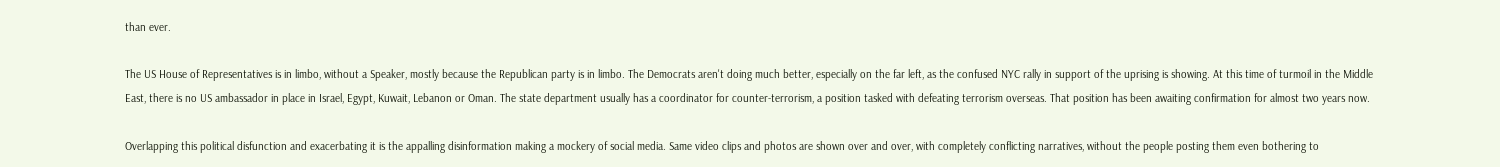than ever.

The US House of Representatives is in limbo, without a Speaker, mostly because the Republican party is in limbo. The Democrats aren't doing much better, especially on the far left, as the confused NYC rally in support of the uprising is showing. At this time of turmoil in the Middle East, there is no US ambassador in place in Israel, Egypt, Kuwait, Lebanon or Oman. The state department usually has a coordinator for counter-terrorism, a position tasked with defeating terrorism overseas. That position has been awaiting confirmation for almost two years now.

Overlapping this political disfunction and exacerbating it is the appalling disinformation making a mockery of social media. Same video clips and photos are shown over and over, with completely conflicting narratives, without the people posting them even bothering to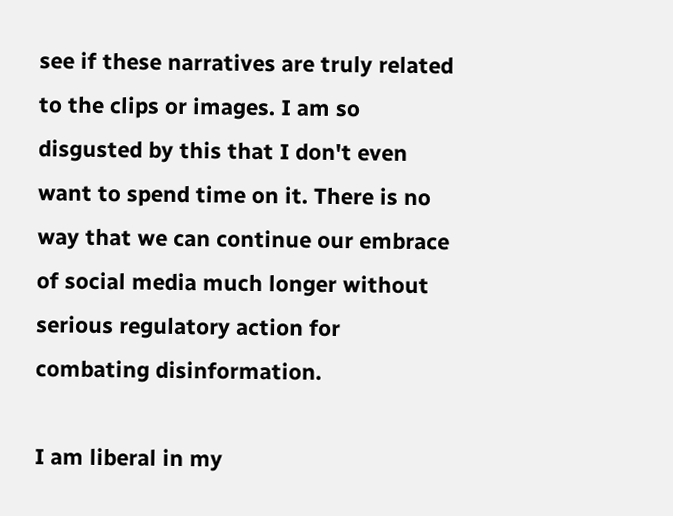see if these narratives are truly related to the clips or images. I am so disgusted by this that I don't even want to spend time on it. There is no way that we can continue our embrace of social media much longer without serious regulatory action for combating disinformation.

I am liberal in my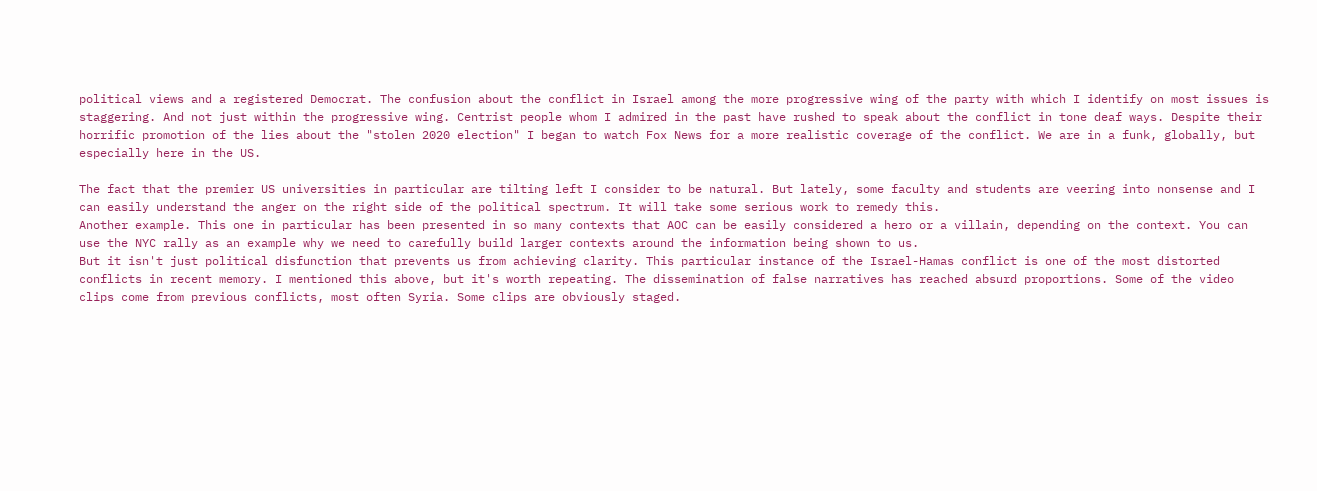political views and a registered Democrat. The confusion about the conflict in Israel among the more progressive wing of the party with which I identify on most issues is staggering. And not just within the progressive wing. Centrist people whom I admired in the past have rushed to speak about the conflict in tone deaf ways. Despite their horrific promotion of the lies about the "stolen 2020 election" I began to watch Fox News for a more realistic coverage of the conflict. We are in a funk, globally, but especially here in the US.

The fact that the premier US universities in particular are tilting left I consider to be natural. But lately, some faculty and students are veering into nonsense and I can easily understand the anger on the right side of the political spectrum. It will take some serious work to remedy this.
Another example. This one in particular has been presented in so many contexts that AOC can be easily considered a hero or a villain, depending on the context. You can use the NYC rally as an example why we need to carefully build larger contexts around the information being shown to us.
But it isn't just political disfunction that prevents us from achieving clarity. This particular instance of the Israel-Hamas conflict is one of the most distorted conflicts in recent memory. I mentioned this above, but it's worth repeating. The dissemination of false narratives has reached absurd proportions. Some of the video clips come from previous conflicts, most often Syria. Some clips are obviously staged.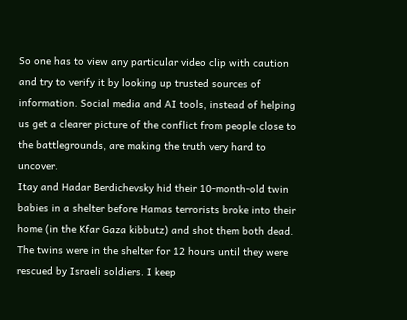So one has to view any particular video clip with caution and try to verify it by looking up trusted sources of information. Social media and AI tools, instead of helping us get a clearer picture of the conflict from people close to the battlegrounds, are making the truth very hard to uncover.
Itay and Hadar Berdichevsky hid their 10-month-old twin babies in a shelter before Hamas terrorists broke into their home (in the Kfar Gaza kibbutz) and shot them both dead. The twins were in the shelter for 12 hours until they were rescued by Israeli soldiers. I keep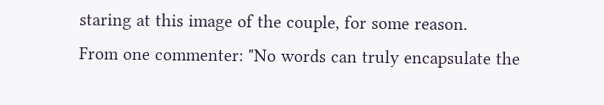staring at this image of the couple, for some reason.
From one commenter: "No words can truly encapsulate the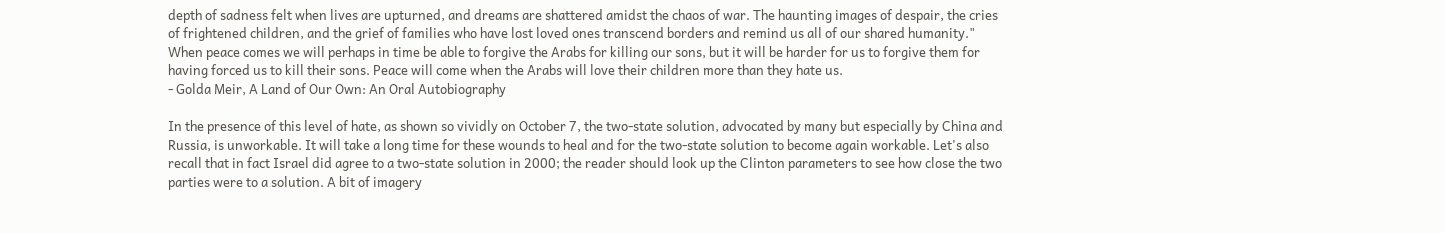depth of sadness felt when lives are upturned, and dreams are shattered amidst the chaos of war. The haunting images of despair, the cries of frightened children, and the grief of families who have lost loved ones transcend borders and remind us all of our shared humanity."
When peace comes we will perhaps in time be able to forgive the Arabs for killing our sons, but it will be harder for us to forgive them for having forced us to kill their sons. Peace will come when the Arabs will love their children more than they hate us.
- Golda Meir, A Land of Our Own: An Oral Autobiography

In the presence of this level of hate, as shown so vividly on October 7, the two-state solution, advocated by many but especially by China and Russia, is unworkable. It will take a long time for these wounds to heal and for the two-state solution to become again workable. Let's also recall that in fact Israel did agree to a two-state solution in 2000; the reader should look up the Clinton parameters to see how close the two parties were to a solution. A bit of imagery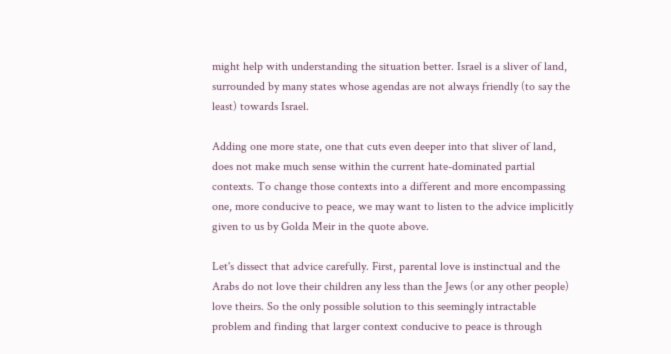might help with understanding the situation better. Israel is a sliver of land, surrounded by many states whose agendas are not always friendly (to say the least) towards Israel.

Adding one more state, one that cuts even deeper into that sliver of land, does not make much sense within the current hate-dominated partial contexts. To change those contexts into a different and more encompassing one, more conducive to peace, we may want to listen to the advice implicitly given to us by Golda Meir in the quote above.

Let's dissect that advice carefully. First, parental love is instinctual and the Arabs do not love their children any less than the Jews (or any other people) love theirs. So the only possible solution to this seemingly intractable problem and finding that larger context conducive to peace is through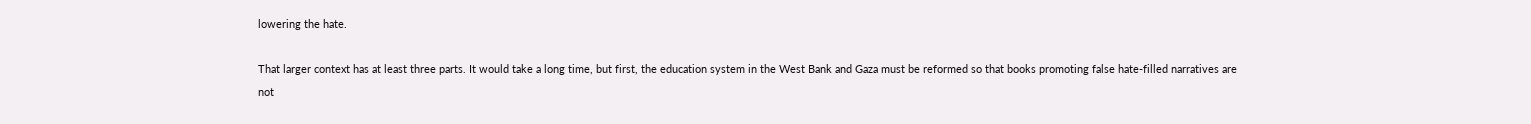lowering the hate.

That larger context has at least three parts. It would take a long time, but first, the education system in the West Bank and Gaza must be reformed so that books promoting false hate-filled narratives are not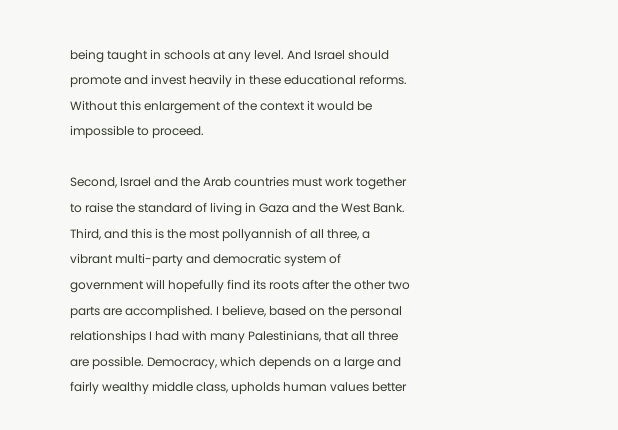being taught in schools at any level. And Israel should promote and invest heavily in these educational reforms. Without this enlargement of the context it would be impossible to proceed.

Second, Israel and the Arab countries must work together to raise the standard of living in Gaza and the West Bank. Third, and this is the most pollyannish of all three, a vibrant multi-party and democratic system of government will hopefully find its roots after the other two parts are accomplished. I believe, based on the personal relationships I had with many Palestinians, that all three are possible. Democracy, which depends on a large and fairly wealthy middle class, upholds human values better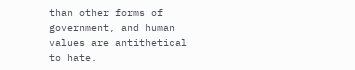than other forms of government, and human values are antithetical to hate.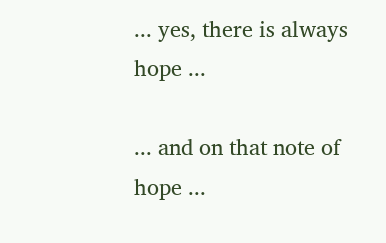... yes, there is always hope ...

... and on that note of hope ...